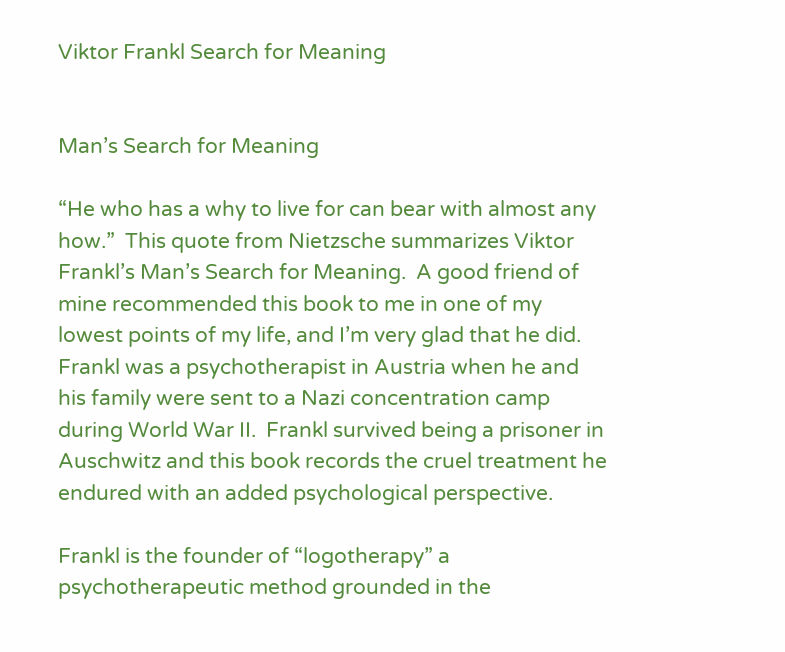Viktor Frankl Search for Meaning


Man’s Search for Meaning

“He who has a why to live for can bear with almost any how.”  This quote from Nietzsche summarizes Viktor Frankl’s Man’s Search for Meaning.  A good friend of mine recommended this book to me in one of my lowest points of my life, and I’m very glad that he did.  Frankl was a psychotherapist in Austria when he and his family were sent to a Nazi concentration camp during World War II.  Frankl survived being a prisoner in Auschwitz and this book records the cruel treatment he endured with an added psychological perspective.

Frankl is the founder of “logotherapy” a psychotherapeutic method grounded in the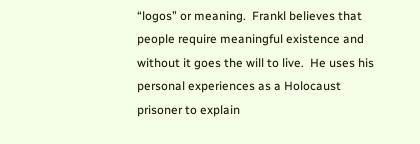“logos” or meaning.  Frankl believes that people require meaningful existence and without it goes the will to live.  He uses his personal experiences as a Holocaust prisoner to explain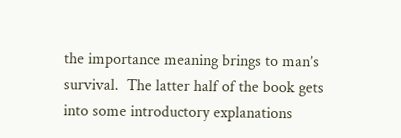the importance meaning brings to man’s survival.  The latter half of the book gets into some introductory explanations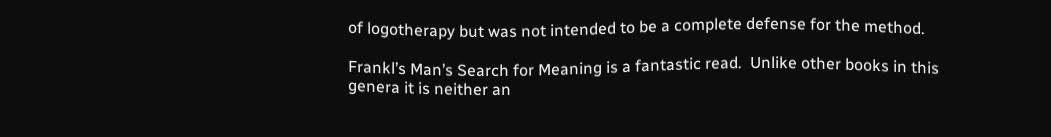of logotherapy but was not intended to be a complete defense for the method.

Frankl’s Man’s Search for Meaning is a fantastic read.  Unlike other books in this genera it is neither an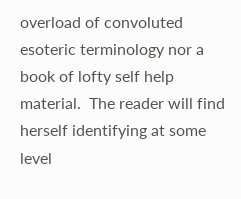overload of convoluted esoteric terminology nor a book of lofty self help material.  The reader will find herself identifying at some level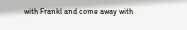with Frankl and come away with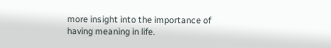more insight into the importance of having meaning in life.